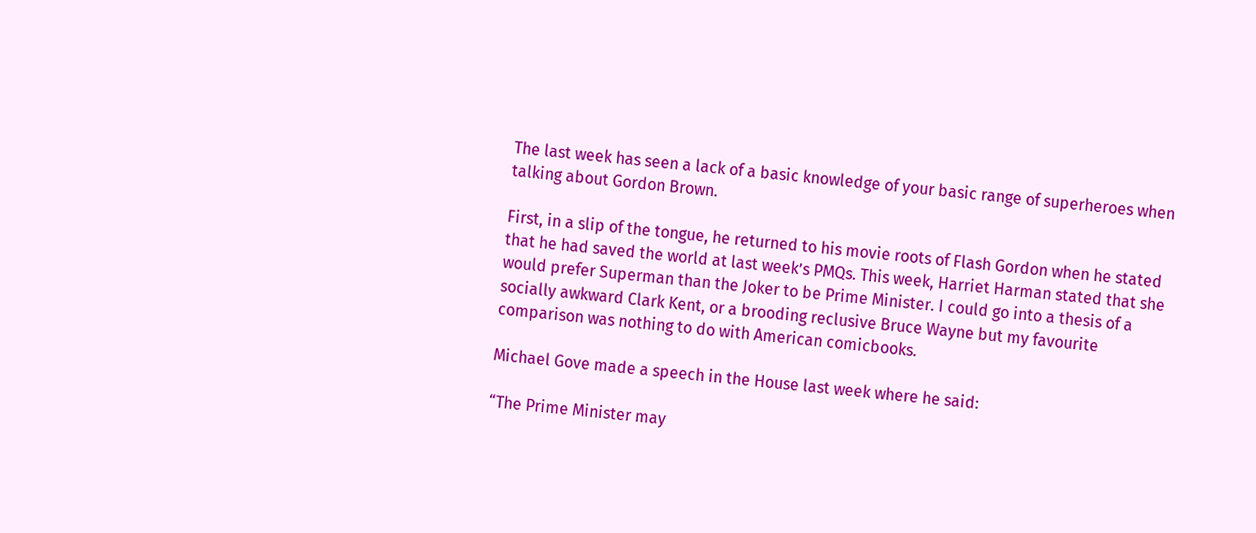The last week has seen a lack of a basic knowledge of your basic range of superheroes when talking about Gordon Brown.

First, in a slip of the tongue, he returned to his movie roots of Flash Gordon when he stated that he had saved the world at last week’s PMQs. This week, Harriet Harman stated that she would prefer Superman than the Joker to be Prime Minister. I could go into a thesis of a socially awkward Clark Kent, or a brooding reclusive Bruce Wayne but my favourite comparison was nothing to do with American comicbooks.

Michael Gove made a speech in the House last week where he said:

“The Prime Minister may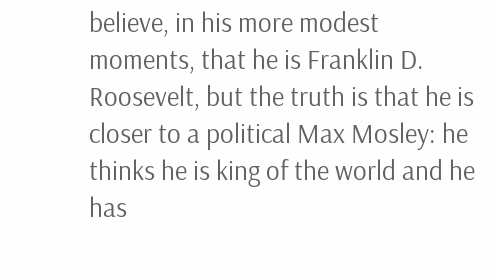believe, in his more modest moments, that he is Franklin D. Roosevelt, but the truth is that he is closer to a political Max Mosley: he thinks he is king of the world and he has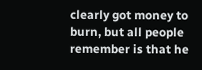clearly got money to burn, but all people remember is that he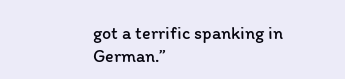got a terrific spanking in German.”